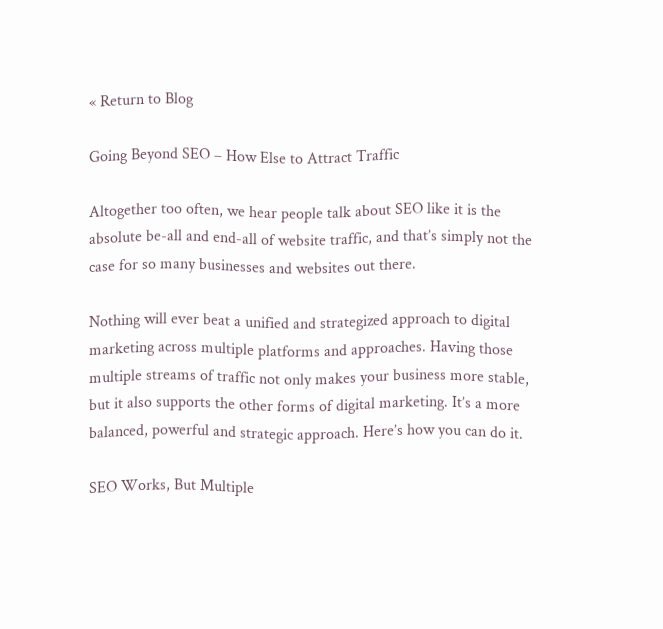« Return to Blog

Going Beyond SEO – How Else to Attract Traffic

Altogether too often, we hear people talk about SEO like it is the absolute be-all and end-all of website traffic, and that’s simply not the case for so many businesses and websites out there.

Nothing will ever beat a unified and strategized approach to digital marketing across multiple platforms and approaches. Having those multiple streams of traffic not only makes your business more stable, but it also supports the other forms of digital marketing. It’s a more balanced, powerful and strategic approach. Here’s how you can do it.

SEO Works, But Multiple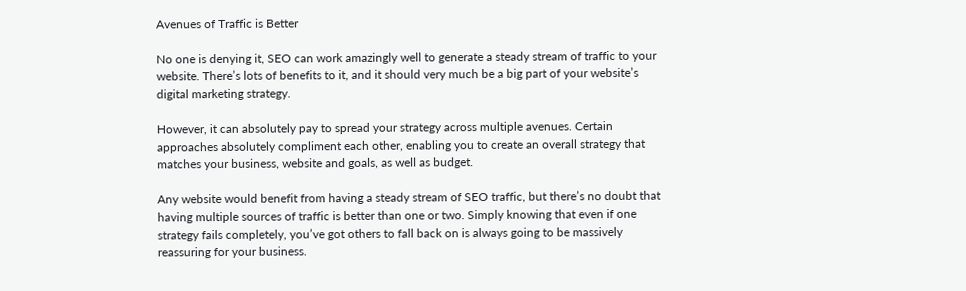Avenues of Traffic is Better

No one is denying it, SEO can work amazingly well to generate a steady stream of traffic to your website. There’s lots of benefits to it, and it should very much be a big part of your website’s digital marketing strategy.

However, it can absolutely pay to spread your strategy across multiple avenues. Certain approaches absolutely compliment each other, enabling you to create an overall strategy that matches your business, website and goals, as well as budget.

Any website would benefit from having a steady stream of SEO traffic, but there’s no doubt that having multiple sources of traffic is better than one or two. Simply knowing that even if one strategy fails completely, you’ve got others to fall back on is always going to be massively reassuring for your business.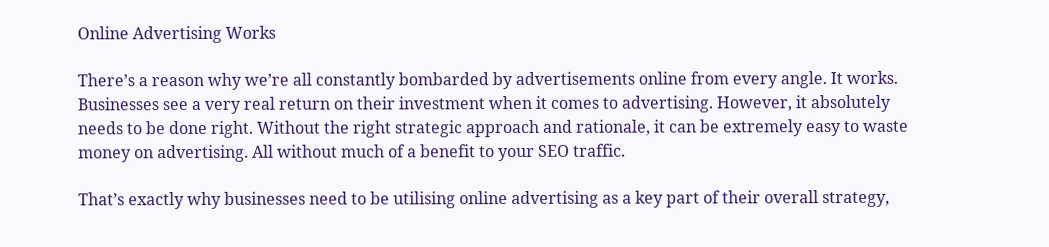Online Advertising Works

There’s a reason why we’re all constantly bombarded by advertisements online from every angle. It works. Businesses see a very real return on their investment when it comes to advertising. However, it absolutely needs to be done right. Without the right strategic approach and rationale, it can be extremely easy to waste money on advertising. All without much of a benefit to your SEO traffic.

That’s exactly why businesses need to be utilising online advertising as a key part of their overall strategy,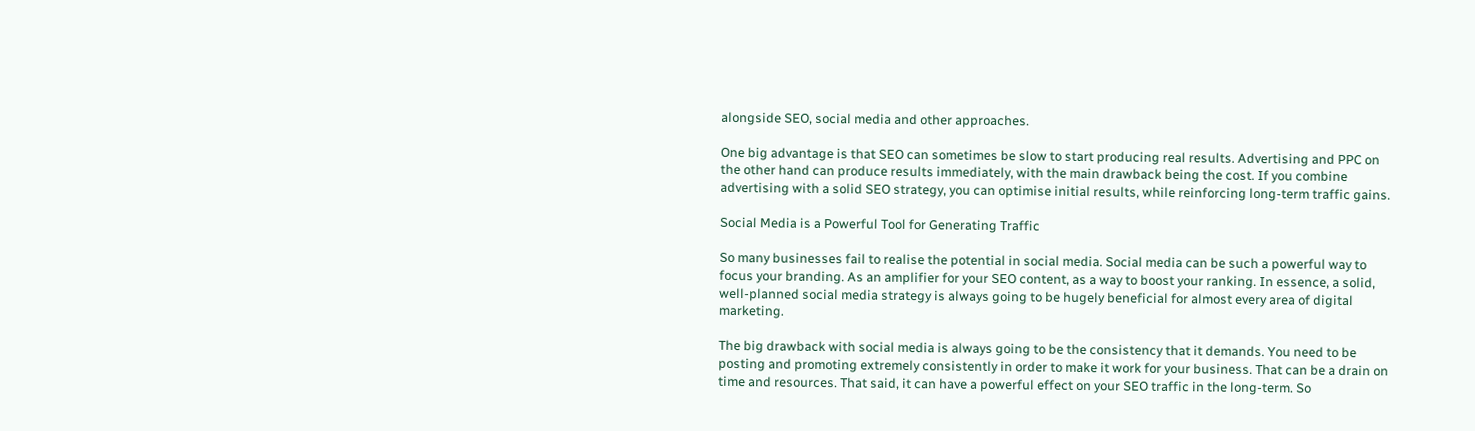alongside SEO, social media and other approaches.

One big advantage is that SEO can sometimes be slow to start producing real results. Advertising and PPC on the other hand can produce results immediately, with the main drawback being the cost. If you combine advertising with a solid SEO strategy, you can optimise initial results, while reinforcing long-term traffic gains.

Social Media is a Powerful Tool for Generating Traffic

So many businesses fail to realise the potential in social media. Social media can be such a powerful way to focus your branding. As an amplifier for your SEO content, as a way to boost your ranking. In essence, a solid, well-planned social media strategy is always going to be hugely beneficial for almost every area of digital marketing.

The big drawback with social media is always going to be the consistency that it demands. You need to be posting and promoting extremely consistently in order to make it work for your business. That can be a drain on time and resources. That said, it can have a powerful effect on your SEO traffic in the long-term. So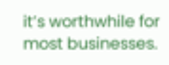it’s worthwhile for most businesses.